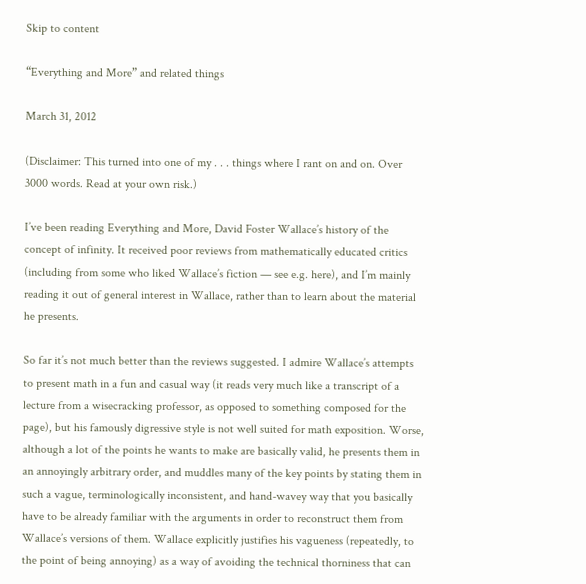Skip to content

“Everything and More” and related things

March 31, 2012

(Disclaimer: This turned into one of my . . . things where I rant on and on. Over 3000 words. Read at your own risk.)

I’ve been reading Everything and More, David Foster Wallace’s history of the concept of infinity. It received poor reviews from mathematically educated critics (including from some who liked Wallace’s fiction — see e.g. here), and I’m mainly reading it out of general interest in Wallace, rather than to learn about the material he presents.

So far it’s not much better than the reviews suggested. I admire Wallace’s attempts to present math in a fun and casual way (it reads very much like a transcript of a lecture from a wisecracking professor, as opposed to something composed for the page), but his famously digressive style is not well suited for math exposition. Worse, although a lot of the points he wants to make are basically valid, he presents them in an annoyingly arbitrary order, and muddles many of the key points by stating them in such a vague, terminologically inconsistent, and hand-wavey way that you basically have to be already familiar with the arguments in order to reconstruct them from Wallace’s versions of them. Wallace explicitly justifies his vagueness (repeatedly, to the point of being annoying) as a way of avoiding the technical thorniness that can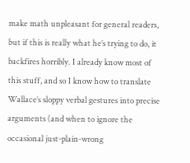make math unpleasant for general readers, but if this is really what he’s trying to do, it backfires horribly. I already know most of this stuff, and so I know how to translate Wallace’s sloppy verbal gestures into precise arguments (and when to ignore the occasional just-plain-wrong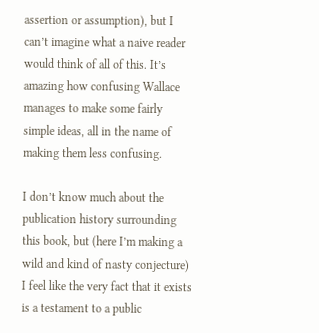assertion or assumption), but I can’t imagine what a naive reader would think of all of this. It’s amazing how confusing Wallace manages to make some fairly simple ideas, all in the name of making them less confusing.

I don’t know much about the publication history surrounding this book, but (here I’m making a wild and kind of nasty conjecture) I feel like the very fact that it exists is a testament to a public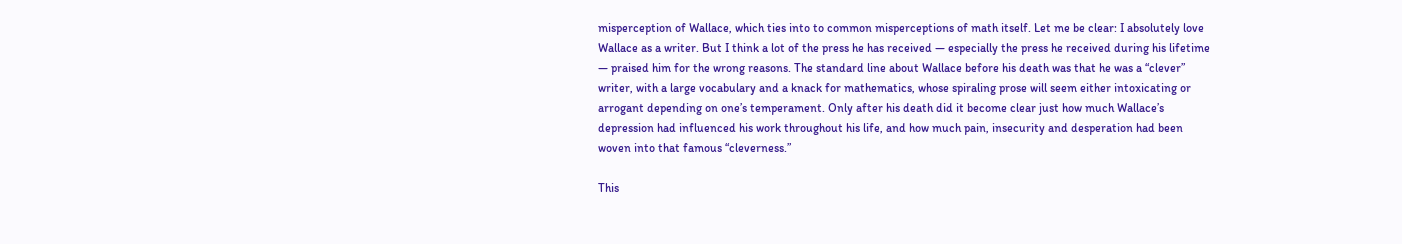misperception of Wallace, which ties into to common misperceptions of math itself. Let me be clear: I absolutely love Wallace as a writer. But I think a lot of the press he has received — especially the press he received during his lifetime — praised him for the wrong reasons. The standard line about Wallace before his death was that he was a “clever” writer, with a large vocabulary and a knack for mathematics, whose spiraling prose will seem either intoxicating or arrogant depending on one’s temperament. Only after his death did it become clear just how much Wallace’s depression had influenced his work throughout his life, and how much pain, insecurity and desperation had been woven into that famous “cleverness.”

This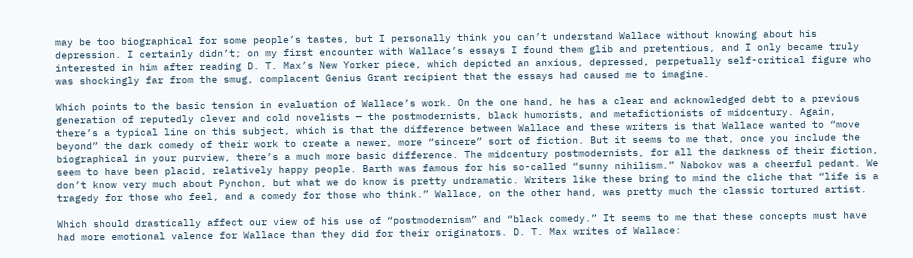may be too biographical for some people’s tastes, but I personally think you can’t understand Wallace without knowing about his depression. I certainly didn’t; on my first encounter with Wallace’s essays I found them glib and pretentious, and I only became truly interested in him after reading D. T. Max’s New Yorker piece, which depicted an anxious, depressed, perpetually self-critical figure who was shockingly far from the smug, complacent Genius Grant recipient that the essays had caused me to imagine.

Which points to the basic tension in evaluation of Wallace’s work. On the one hand, he has a clear and acknowledged debt to a previous generation of reputedly clever and cold novelists — the postmodernists, black humorists, and metafictionists of midcentury. Again, there’s a typical line on this subject, which is that the difference between Wallace and these writers is that Wallace wanted to “move beyond” the dark comedy of their work to create a newer, more “sincere” sort of fiction. But it seems to me that, once you include the biographical in your purview, there’s a much more basic difference. The midcentury postmodernists, for all the darkness of their fiction, seem to have been placid, relatively happy people. Barth was famous for his so-called “sunny nihilism.” Nabokov was a cheerful pedant. We don’t know very much about Pynchon, but what we do know is pretty undramatic. Writers like these bring to mind the cliche that “life is a tragedy for those who feel, and a comedy for those who think.” Wallace, on the other hand, was pretty much the classic tortured artist.

Which should drastically affect our view of his use of “postmodernism” and “black comedy.” It seems to me that these concepts must have had more emotional valence for Wallace than they did for their originators. D. T. Max writes of Wallace: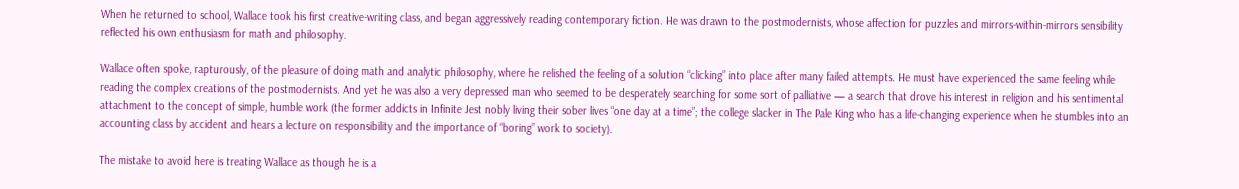When he returned to school, Wallace took his first creative-writing class, and began aggressively reading contemporary fiction. He was drawn to the postmodernists, whose affection for puzzles and mirrors-within-mirrors sensibility reflected his own enthusiasm for math and philosophy.

Wallace often spoke, rapturously, of the pleasure of doing math and analytic philosophy, where he relished the feeling of a solution “clicking” into place after many failed attempts. He must have experienced the same feeling while reading the complex creations of the postmodernists. And yet he was also a very depressed man who seemed to be desperately searching for some sort of palliative — a search that drove his interest in religion and his sentimental attachment to the concept of simple, humble work (the former addicts in Infinite Jest nobly living their sober lives “one day at a time”; the college slacker in The Pale King who has a life-changing experience when he stumbles into an accounting class by accident and hears a lecture on responsibility and the importance of “boring” work to society).

The mistake to avoid here is treating Wallace as though he is a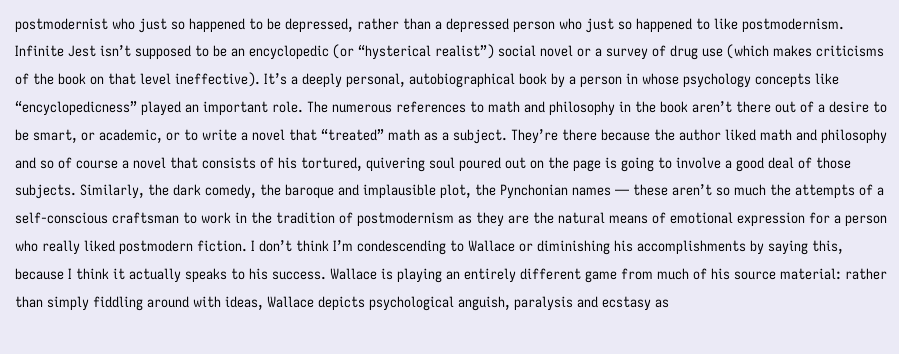postmodernist who just so happened to be depressed, rather than a depressed person who just so happened to like postmodernism. Infinite Jest isn’t supposed to be an encyclopedic (or “hysterical realist”) social novel or a survey of drug use (which makes criticisms of the book on that level ineffective). It’s a deeply personal, autobiographical book by a person in whose psychology concepts like “encyclopedicness” played an important role. The numerous references to math and philosophy in the book aren’t there out of a desire to be smart, or academic, or to write a novel that “treated” math as a subject. They’re there because the author liked math and philosophy and so of course a novel that consists of his tortured, quivering soul poured out on the page is going to involve a good deal of those subjects. Similarly, the dark comedy, the baroque and implausible plot, the Pynchonian names — these aren’t so much the attempts of a self-conscious craftsman to work in the tradition of postmodernism as they are the natural means of emotional expression for a person who really liked postmodern fiction. I don’t think I’m condescending to Wallace or diminishing his accomplishments by saying this, because I think it actually speaks to his success. Wallace is playing an entirely different game from much of his source material: rather than simply fiddling around with ideas, Wallace depicts psychological anguish, paralysis and ecstasy as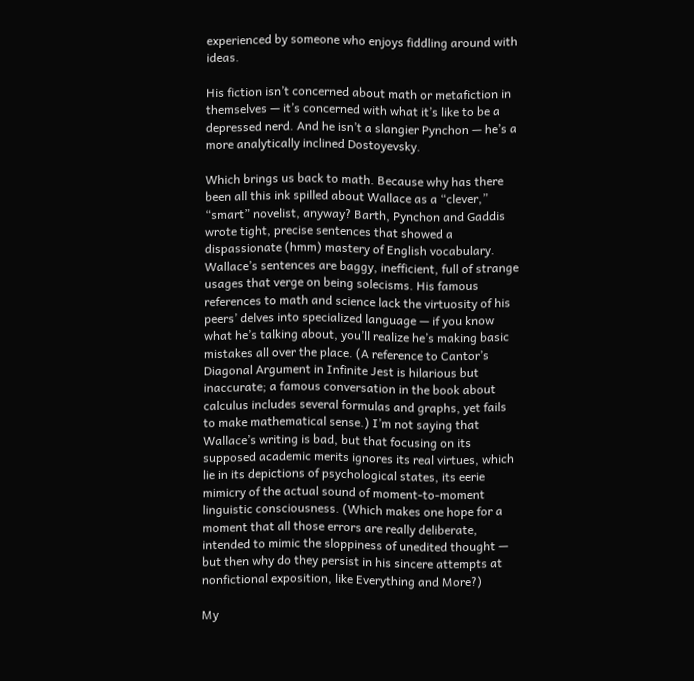experienced by someone who enjoys fiddling around with ideas.

His fiction isn’t concerned about math or metafiction in themselves — it’s concerned with what it’s like to be a depressed nerd. And he isn’t a slangier Pynchon — he’s a more analytically inclined Dostoyevsky.

Which brings us back to math. Because why has there been all this ink spilled about Wallace as a “clever,” “smart” novelist, anyway? Barth, Pynchon and Gaddis wrote tight, precise sentences that showed a dispassionate (hmm) mastery of English vocabulary. Wallace’s sentences are baggy, inefficient, full of strange usages that verge on being solecisms. His famous references to math and science lack the virtuosity of his peers’ delves into specialized language — if you know what he’s talking about, you’ll realize he’s making basic mistakes all over the place. (A reference to Cantor’s Diagonal Argument in Infinite Jest is hilarious but inaccurate; a famous conversation in the book about calculus includes several formulas and graphs, yet fails to make mathematical sense.) I’m not saying that Wallace’s writing is bad, but that focusing on its supposed academic merits ignores its real virtues, which lie in its depictions of psychological states, its eerie mimicry of the actual sound of moment-to-moment linguistic consciousness. (Which makes one hope for a moment that all those errors are really deliberate, intended to mimic the sloppiness of unedited thought — but then why do they persist in his sincere attempts at nonfictional exposition, like Everything and More?)

My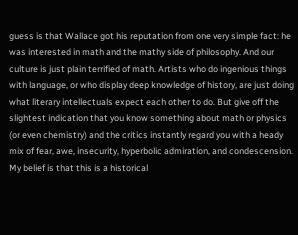guess is that Wallace got his reputation from one very simple fact: he was interested in math and the mathy side of philosophy. And our culture is just plain terrified of math. Artists who do ingenious things with language, or who display deep knowledge of history, are just doing what literary intellectuals expect each other to do. But give off the slightest indication that you know something about math or physics (or even chemistry) and the critics instantly regard you with a heady mix of fear, awe, insecurity, hyperbolic admiration, and condescension. My belief is that this is a historical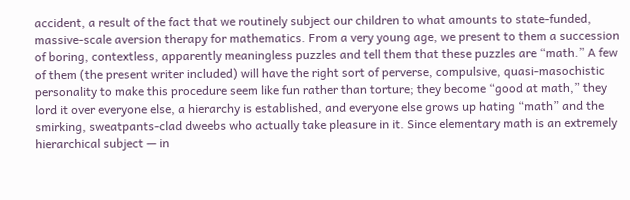accident, a result of the fact that we routinely subject our children to what amounts to state-funded, massive-scale aversion therapy for mathematics. From a very young age, we present to them a succession of boring, contextless, apparently meaningless puzzles and tell them that these puzzles are “math.” A few of them (the present writer included) will have the right sort of perverse, compulsive, quasi-masochistic personality to make this procedure seem like fun rather than torture; they become “good at math,” they lord it over everyone else, a hierarchy is established, and everyone else grows up hating “math” and the smirking, sweatpants-clad dweebs who actually take pleasure in it. Since elementary math is an extremely hierarchical subject — in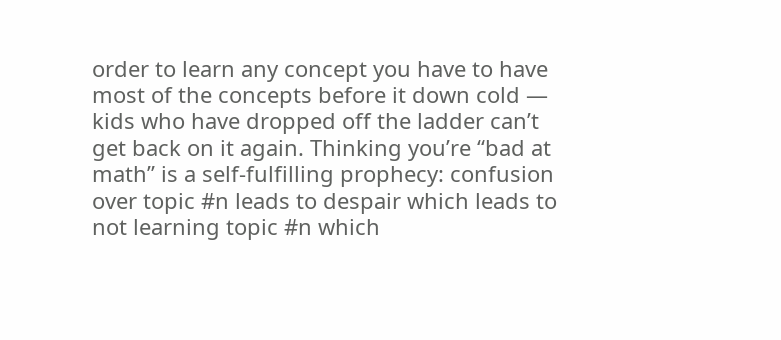order to learn any concept you have to have most of the concepts before it down cold — kids who have dropped off the ladder can’t get back on it again. Thinking you’re “bad at math” is a self-fulfilling prophecy: confusion over topic #n leads to despair which leads to not learning topic #n which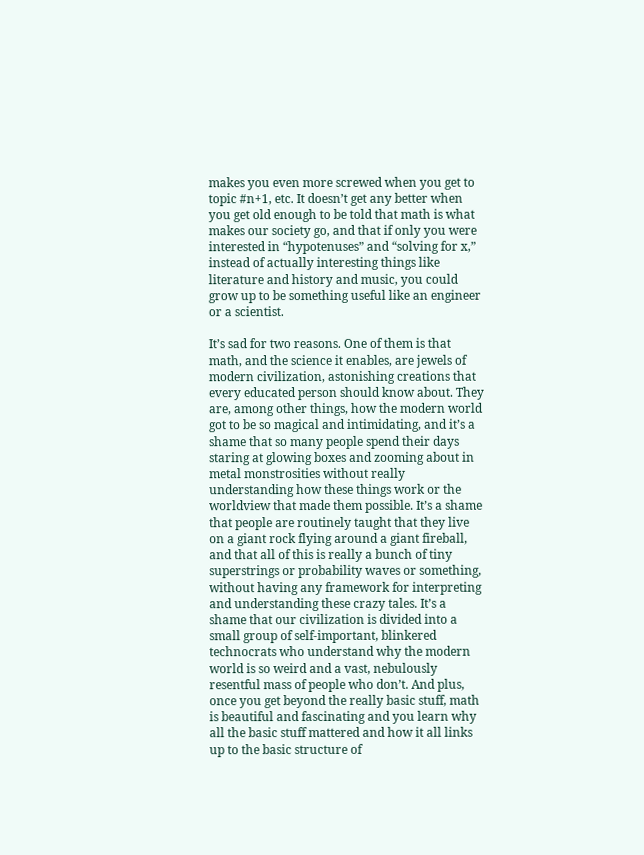makes you even more screwed when you get to topic #n+1, etc. It doesn’t get any better when you get old enough to be told that math is what makes our society go, and that if only you were interested in “hypotenuses” and “solving for x,” instead of actually interesting things like literature and history and music, you could grow up to be something useful like an engineer or a scientist.

It’s sad for two reasons. One of them is that math, and the science it enables, are jewels of modern civilization, astonishing creations that every educated person should know about. They are, among other things, how the modern world got to be so magical and intimidating, and it’s a shame that so many people spend their days staring at glowing boxes and zooming about in metal monstrosities without really understanding how these things work or the worldview that made them possible. It’s a shame that people are routinely taught that they live on a giant rock flying around a giant fireball, and that all of this is really a bunch of tiny superstrings or probability waves or something, without having any framework for interpreting and understanding these crazy tales. It’s a shame that our civilization is divided into a small group of self-important, blinkered technocrats who understand why the modern world is so weird and a vast, nebulously resentful mass of people who don’t. And plus, once you get beyond the really basic stuff, math is beautiful and fascinating and you learn why all the basic stuff mattered and how it all links up to the basic structure of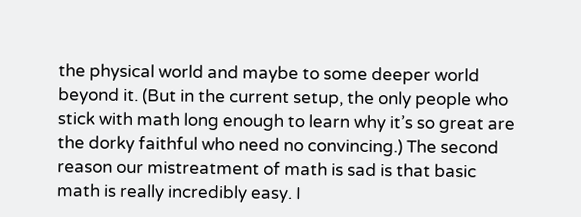the physical world and maybe to some deeper world beyond it. (But in the current setup, the only people who stick with math long enough to learn why it’s so great are the dorky faithful who need no convincing.) The second reason our mistreatment of math is sad is that basic math is really incredibly easy. I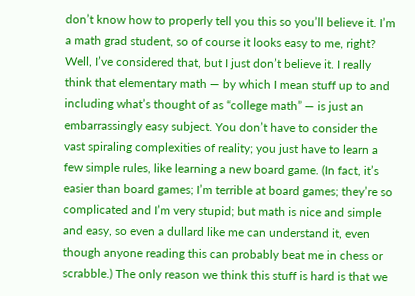don’t know how to properly tell you this so you’ll believe it. I’m a math grad student, so of course it looks easy to me, right? Well, I’ve considered that, but I just don’t believe it. I really think that elementary math — by which I mean stuff up to and including what’s thought of as “college math” — is just an embarrassingly easy subject. You don’t have to consider the vast spiraling complexities of reality; you just have to learn a few simple rules, like learning a new board game. (In fact, it’s easier than board games; I’m terrible at board games; they’re so complicated and I’m very stupid; but math is nice and simple and easy, so even a dullard like me can understand it, even though anyone reading this can probably beat me in chess or scrabble.) The only reason we think this stuff is hard is that we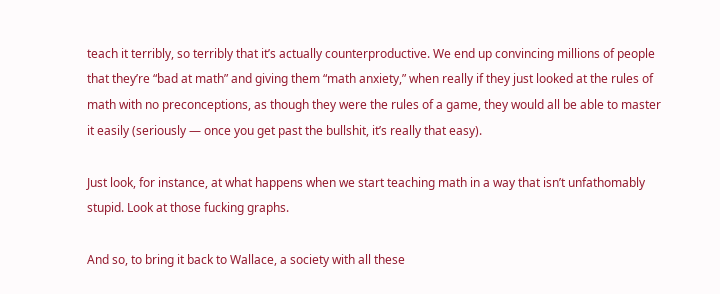teach it terribly, so terribly that it’s actually counterproductive. We end up convincing millions of people that they’re “bad at math” and giving them “math anxiety,” when really if they just looked at the rules of math with no preconceptions, as though they were the rules of a game, they would all be able to master it easily (seriously — once you get past the bullshit, it’s really that easy).

Just look, for instance, at what happens when we start teaching math in a way that isn’t unfathomably stupid. Look at those fucking graphs.

And so, to bring it back to Wallace, a society with all these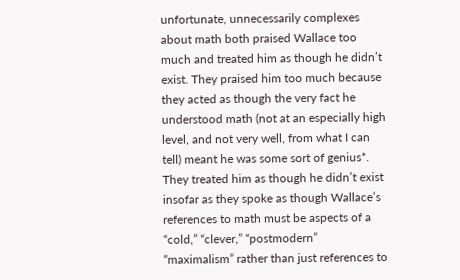unfortunate, unnecessarily complexes about math both praised Wallace too much and treated him as though he didn’t exist. They praised him too much because they acted as though the very fact he understood math (not at an especially high level, and not very well, from what I can tell) meant he was some sort of genius*. They treated him as though he didn’t exist insofar as they spoke as though Wallace’s references to math must be aspects of a “cold,” “clever,” “postmodern” “maximalism” rather than just references to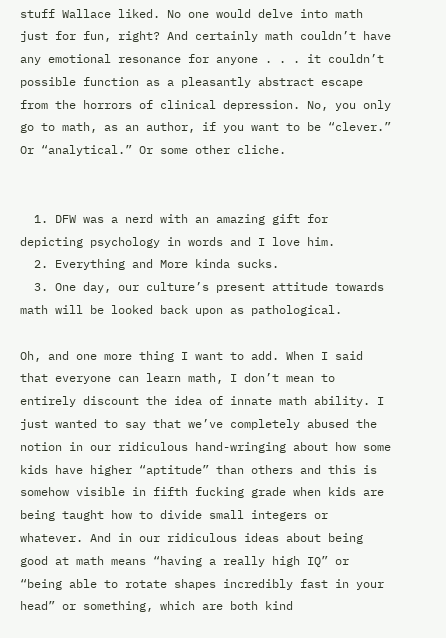stuff Wallace liked. No one would delve into math just for fun, right? And certainly math couldn’t have any emotional resonance for anyone . . . it couldn’t possible function as a pleasantly abstract escape from the horrors of clinical depression. No, you only go to math, as an author, if you want to be “clever.” Or “analytical.” Or some other cliche.


  1. DFW was a nerd with an amazing gift for depicting psychology in words and I love him.
  2. Everything and More kinda sucks.
  3. One day, our culture’s present attitude towards math will be looked back upon as pathological.

Oh, and one more thing I want to add. When I said that everyone can learn math, I don’t mean to entirely discount the idea of innate math ability. I just wanted to say that we’ve completely abused the notion in our ridiculous hand-wringing about how some kids have higher “aptitude” than others and this is somehow visible in fifth fucking grade when kids are being taught how to divide small integers or whatever. And in our ridiculous ideas about being good at math means “having a really high IQ” or “being able to rotate shapes incredibly fast in your head” or something, which are both kind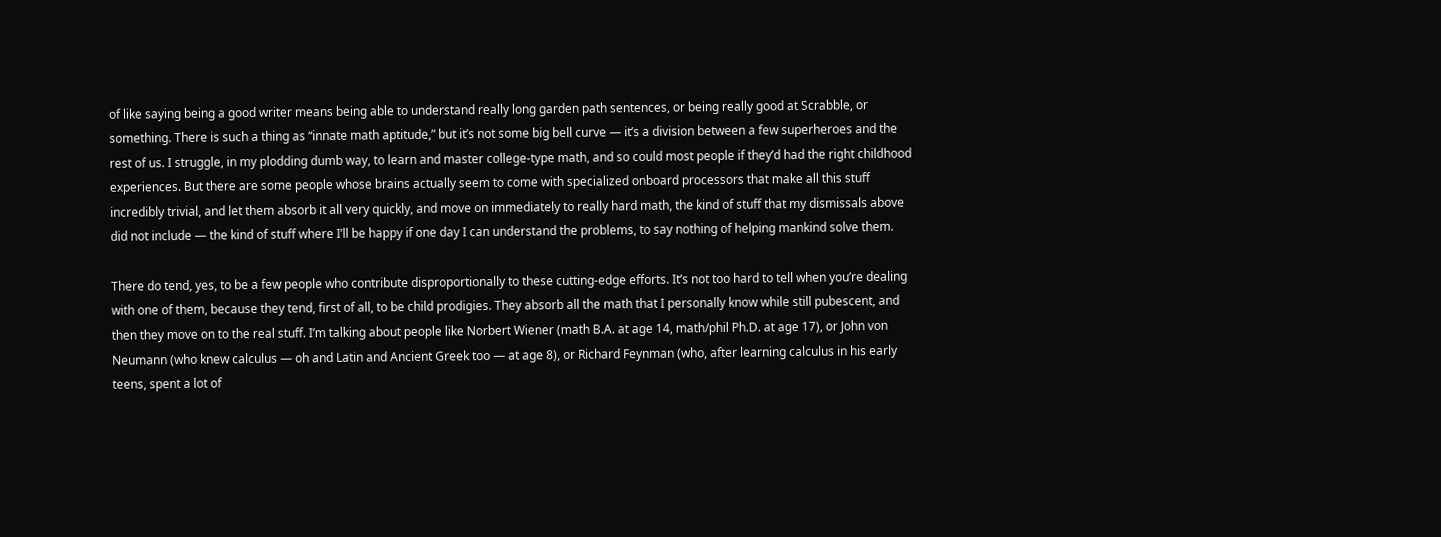of like saying being a good writer means being able to understand really long garden path sentences, or being really good at Scrabble, or something. There is such a thing as “innate math aptitude,” but it’s not some big bell curve — it’s a division between a few superheroes and the rest of us. I struggle, in my plodding dumb way, to learn and master college-type math, and so could most people if they’d had the right childhood experiences. But there are some people whose brains actually seem to come with specialized onboard processors that make all this stuff incredibly trivial, and let them absorb it all very quickly, and move on immediately to really hard math, the kind of stuff that my dismissals above did not include — the kind of stuff where I’ll be happy if one day I can understand the problems, to say nothing of helping mankind solve them.

There do tend, yes, to be a few people who contribute disproportionally to these cutting-edge efforts. It’s not too hard to tell when you’re dealing with one of them, because they tend, first of all, to be child prodigies. They absorb all the math that I personally know while still pubescent, and then they move on to the real stuff. I’m talking about people like Norbert Wiener (math B.A. at age 14, math/phil Ph.D. at age 17), or John von Neumann (who knew calculus — oh and Latin and Ancient Greek too — at age 8), or Richard Feynman (who, after learning calculus in his early teens, spent a lot of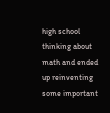high school thinking about math and ended up reinventing some important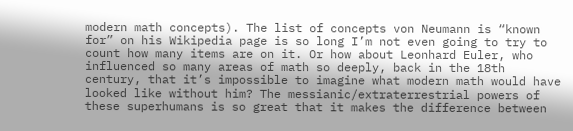modern math concepts). The list of concepts von Neumann is “known for” on his Wikipedia page is so long I’m not even going to try to count how many items are on it. Or how about Leonhard Euler, who influenced so many areas of math so deeply, back in the 18th century, that it’s impossible to imagine what modern math would have looked like without him? The messianic/extraterrestrial powers of these superhumans is so great that it makes the difference between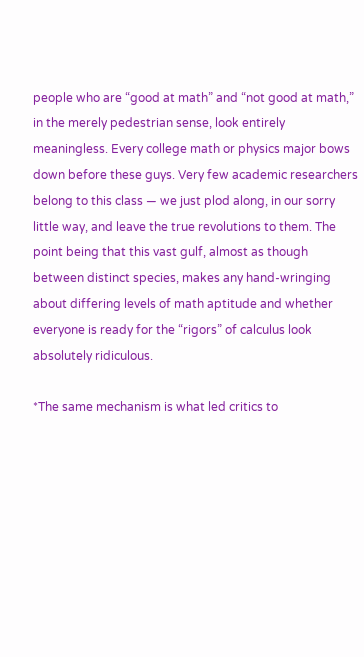people who are “good at math” and “not good at math,” in the merely pedestrian sense, look entirely meaningless. Every college math or physics major bows down before these guys. Very few academic researchers belong to this class — we just plod along, in our sorry little way, and leave the true revolutions to them. The point being that this vast gulf, almost as though between distinct species, makes any hand-wringing about differing levels of math aptitude and whether everyone is ready for the “rigors” of calculus look absolutely ridiculous.

*The same mechanism is what led critics to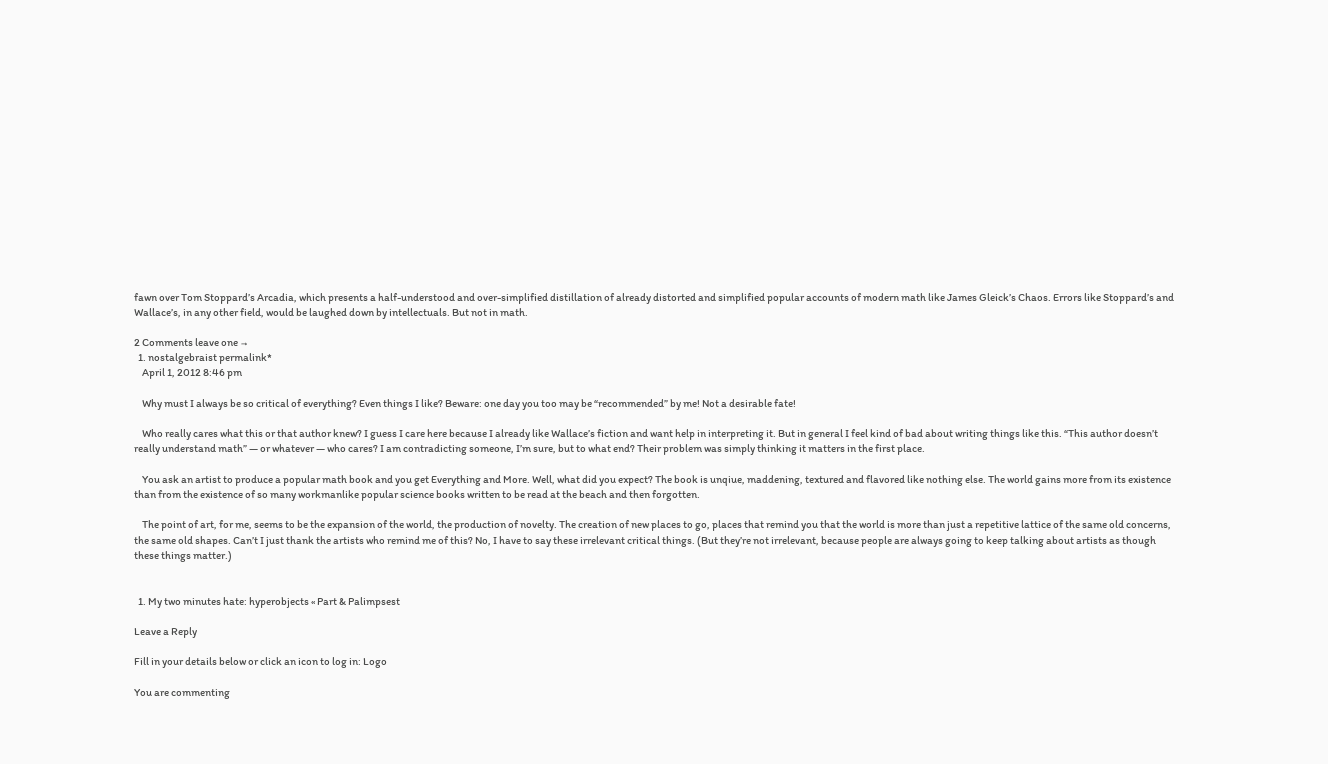fawn over Tom Stoppard’s Arcadia, which presents a half-understood and over-simplified distillation of already distorted and simplified popular accounts of modern math like James Gleick’s Chaos. Errors like Stoppard’s and Wallace’s, in any other field, would be laughed down by intellectuals. But not in math.

2 Comments leave one →
  1. nostalgebraist permalink*
    April 1, 2012 8:46 pm

    Why must I always be so critical of everything? Even things I like? Beware: one day you too may be “recommended” by me! Not a desirable fate!

    Who really cares what this or that author knew? I guess I care here because I already like Wallace’s fiction and want help in interpreting it. But in general I feel kind of bad about writing things like this. “This author doesn’t really understand math” — or whatever — who cares? I am contradicting someone, I’m sure, but to what end? Their problem was simply thinking it matters in the first place.

    You ask an artist to produce a popular math book and you get Everything and More. Well, what did you expect? The book is unqiue, maddening, textured and flavored like nothing else. The world gains more from its existence than from the existence of so many workmanlike popular science books written to be read at the beach and then forgotten.

    The point of art, for me, seems to be the expansion of the world, the production of novelty. The creation of new places to go, places that remind you that the world is more than just a repetitive lattice of the same old concerns, the same old shapes. Can’t I just thank the artists who remind me of this? No, I have to say these irrelevant critical things. (But they’re not irrelevant, because people are always going to keep talking about artists as though these things matter.)


  1. My two minutes hate: hyperobjects « Part & Palimpsest

Leave a Reply

Fill in your details below or click an icon to log in: Logo

You are commenting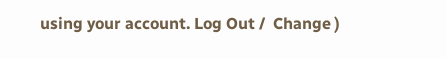using your account. Log Out /  Change )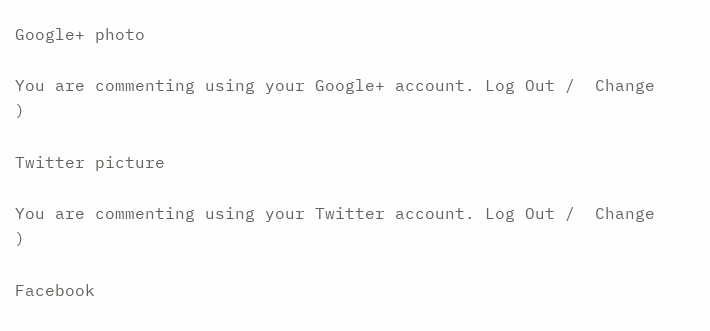Google+ photo

You are commenting using your Google+ account. Log Out /  Change )

Twitter picture

You are commenting using your Twitter account. Log Out /  Change )

Facebook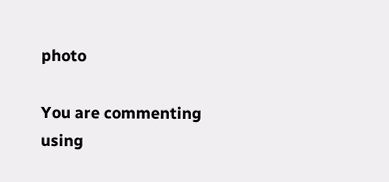photo

You are commenting using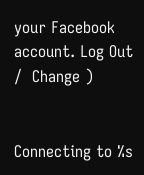your Facebook account. Log Out /  Change )


Connecting to %s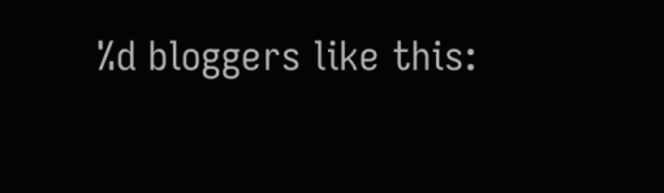%d bloggers like this: